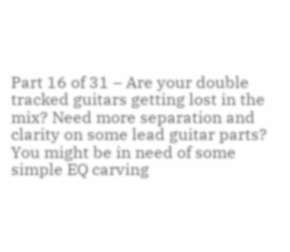Part 16 of 31 – Are your double tracked guitars getting lost in the mix? Need more separation and clarity on some lead guitar parts? You might be in need of some simple EQ carving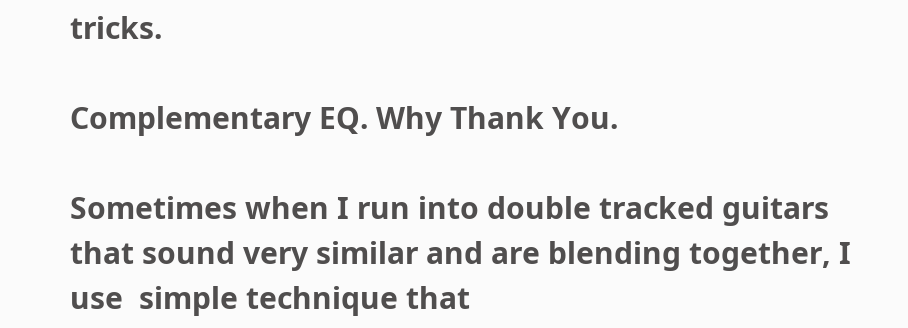tricks.

Complementary EQ. Why Thank You.

Sometimes when I run into double tracked guitars that sound very similar and are blending together, I use  simple technique that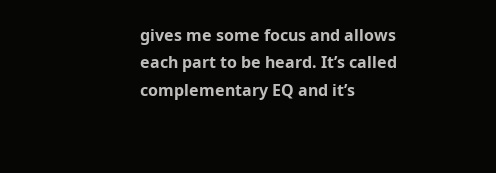gives me some focus and allows each part to be heard. It’s called complementary EQ and it’s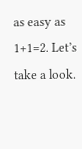as easy as 1+1=2. Let’s take a look.